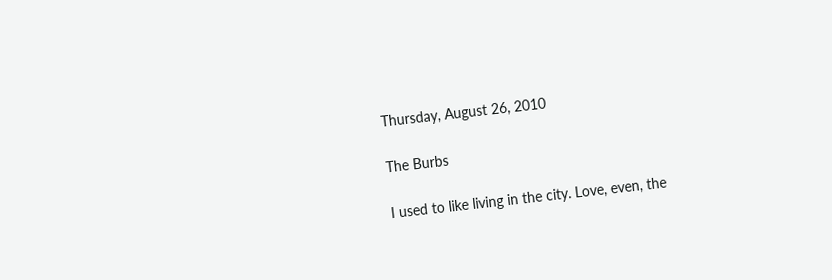Thursday, August 26, 2010

The Burbs

I used to like living in the city. Love, even, the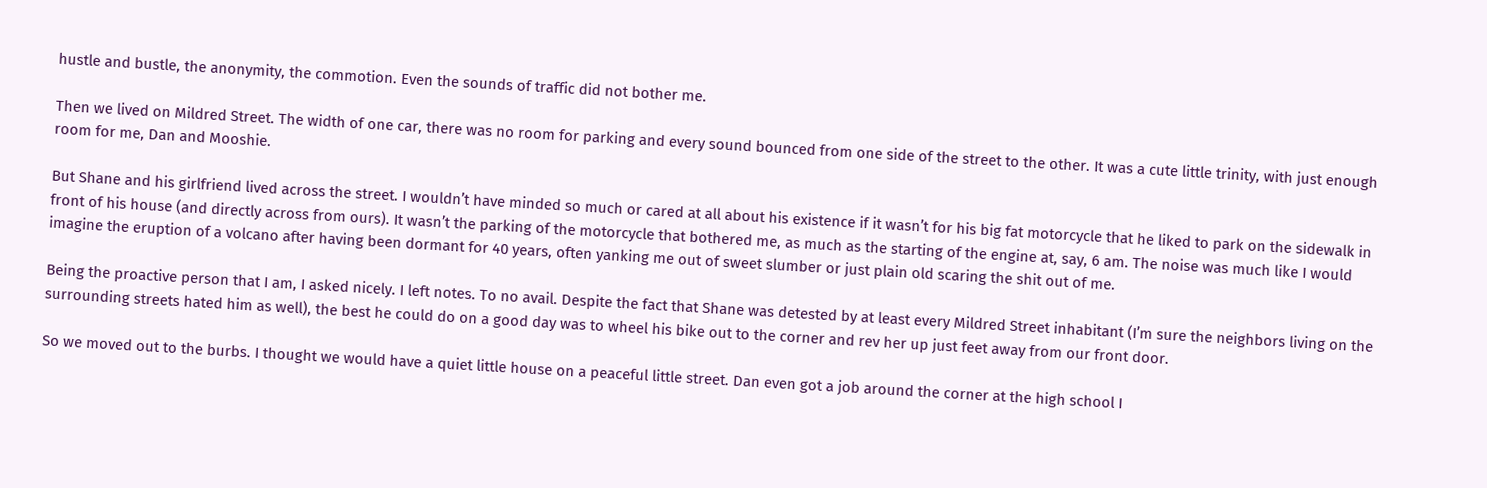hustle and bustle, the anonymity, the commotion. Even the sounds of traffic did not bother me.

Then we lived on Mildred Street. The width of one car, there was no room for parking and every sound bounced from one side of the street to the other. It was a cute little trinity, with just enough room for me, Dan and Mooshie.

But Shane and his girlfriend lived across the street. I wouldn’t have minded so much or cared at all about his existence if it wasn’t for his big fat motorcycle that he liked to park on the sidewalk in front of his house (and directly across from ours). It wasn’t the parking of the motorcycle that bothered me, as much as the starting of the engine at, say, 6 am. The noise was much like I would imagine the eruption of a volcano after having been dormant for 40 years, often yanking me out of sweet slumber or just plain old scaring the shit out of me.

Being the proactive person that I am, I asked nicely. I left notes. To no avail. Despite the fact that Shane was detested by at least every Mildred Street inhabitant (I’m sure the neighbors living on the surrounding streets hated him as well), the best he could do on a good day was to wheel his bike out to the corner and rev her up just feet away from our front door.

So we moved out to the burbs. I thought we would have a quiet little house on a peaceful little street. Dan even got a job around the corner at the high school I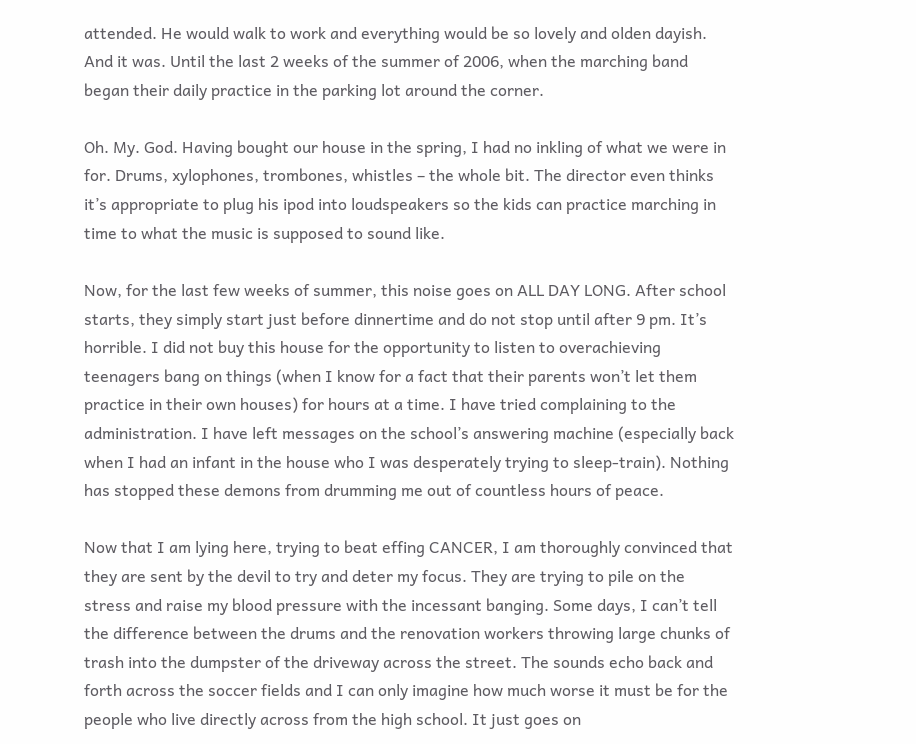attended. He would walk to work and everything would be so lovely and olden dayish. And it was. Until the last 2 weeks of the summer of 2006, when the marching band began their daily practice in the parking lot around the corner.

Oh. My. God. Having bought our house in the spring, I had no inkling of what we were in for. Drums, xylophones, trombones, whistles – the whole bit. The director even thinks it’s appropriate to plug his ipod into loudspeakers so the kids can practice marching in time to what the music is supposed to sound like.

Now, for the last few weeks of summer, this noise goes on ALL DAY LONG. After school starts, they simply start just before dinnertime and do not stop until after 9 pm. It’s horrible. I did not buy this house for the opportunity to listen to overachieving teenagers bang on things (when I know for a fact that their parents won’t let them practice in their own houses) for hours at a time. I have tried complaining to the administration. I have left messages on the school’s answering machine (especially back when I had an infant in the house who I was desperately trying to sleep-train). Nothing has stopped these demons from drumming me out of countless hours of peace.

Now that I am lying here, trying to beat effing CANCER, I am thoroughly convinced that they are sent by the devil to try and deter my focus. They are trying to pile on the stress and raise my blood pressure with the incessant banging. Some days, I can’t tell the difference between the drums and the renovation workers throwing large chunks of trash into the dumpster of the driveway across the street. The sounds echo back and forth across the soccer fields and I can only imagine how much worse it must be for the people who live directly across from the high school. It just goes on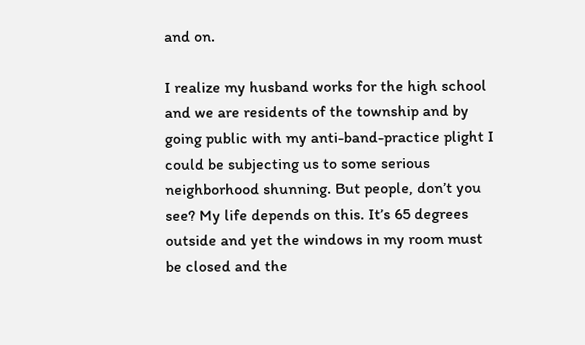and on.

I realize my husband works for the high school and we are residents of the township and by going public with my anti-band-practice plight I could be subjecting us to some serious neighborhood shunning. But people, don’t you see? My life depends on this. It’s 65 degrees outside and yet the windows in my room must be closed and the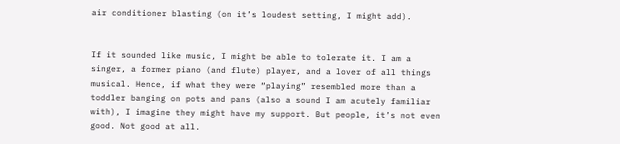air conditioner blasting (on it’s loudest setting, I might add).


If it sounded like music, I might be able to tolerate it. I am a singer, a former piano (and flute) player, and a lover of all things musical. Hence, if what they were “playing” resembled more than a toddler banging on pots and pans (also a sound I am acutely familiar with), I imagine they might have my support. But people, it’s not even good. Not good at all.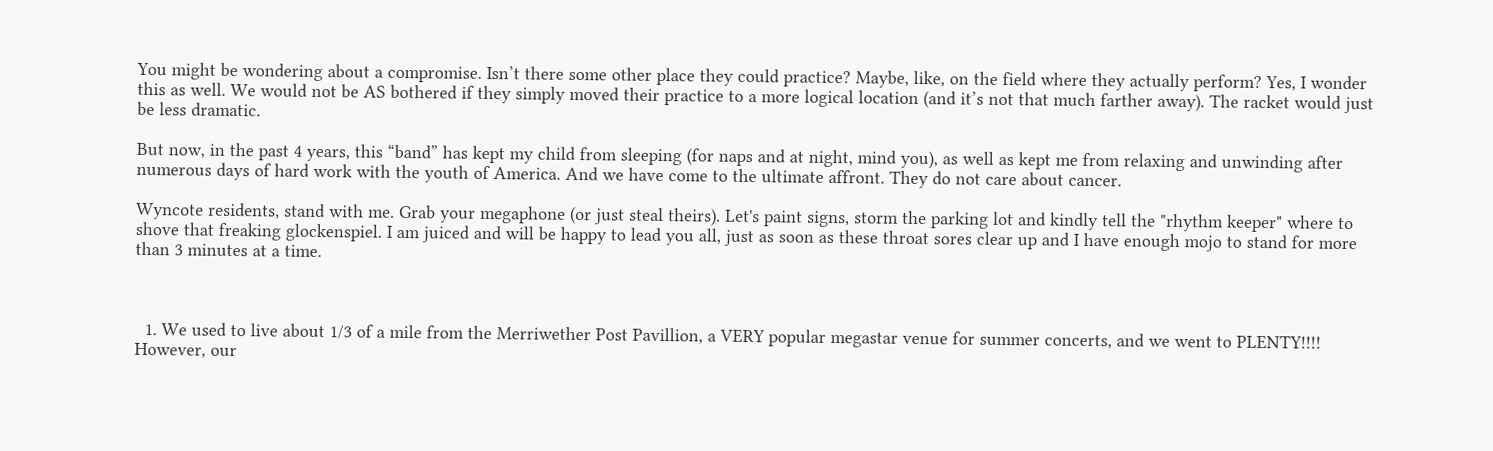You might be wondering about a compromise. Isn’t there some other place they could practice? Maybe, like, on the field where they actually perform? Yes, I wonder this as well. We would not be AS bothered if they simply moved their practice to a more logical location (and it’s not that much farther away). The racket would just be less dramatic.

But now, in the past 4 years, this “band” has kept my child from sleeping (for naps and at night, mind you), as well as kept me from relaxing and unwinding after numerous days of hard work with the youth of America. And we have come to the ultimate affront. They do not care about cancer.

Wyncote residents, stand with me. Grab your megaphone (or just steal theirs). Let's paint signs, storm the parking lot and kindly tell the "rhythm keeper" where to shove that freaking glockenspiel. I am juiced and will be happy to lead you all, just as soon as these throat sores clear up and I have enough mojo to stand for more than 3 minutes at a time.



  1. We used to live about 1/3 of a mile from the Merriwether Post Pavillion, a VERY popular megastar venue for summer concerts, and we went to PLENTY!!!! However, our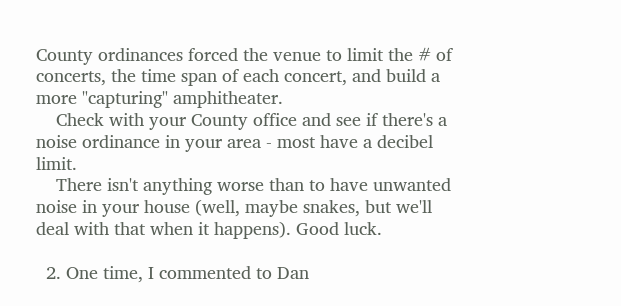County ordinances forced the venue to limit the # of concerts, the time span of each concert, and build a more "capturing" amphitheater.
    Check with your County office and see if there's a noise ordinance in your area - most have a decibel limit.
    There isn't anything worse than to have unwanted noise in your house (well, maybe snakes, but we'll deal with that when it happens). Good luck.

  2. One time, I commented to Dan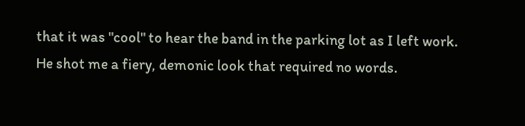that it was "cool" to hear the band in the parking lot as I left work. He shot me a fiery, demonic look that required no words.